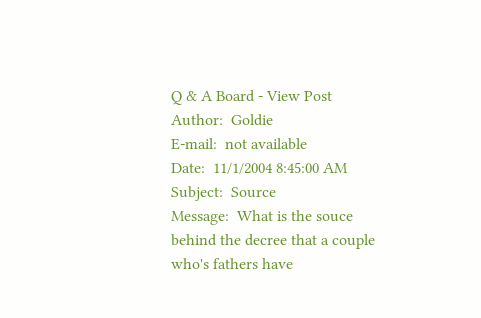Q & A Board - View Post
Author:  Goldie
E-mail:  not available
Date:  11/1/2004 8:45:00 AM
Subject:  Source
Message:  What is the souce behind the decree that a couple who's fathers have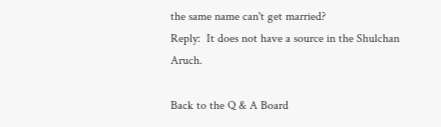the same name can't get married?
Reply:  It does not have a source in the Shulchan Aruch.

Back to the Q & A Board